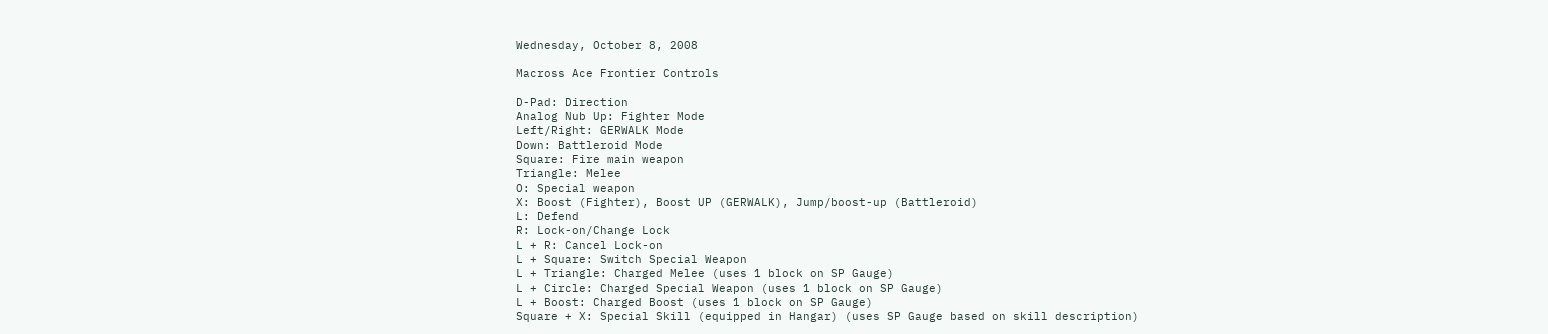Wednesday, October 8, 2008

Macross Ace Frontier Controls

D-Pad: Direction
Analog Nub Up: Fighter Mode
Left/Right: GERWALK Mode
Down: Battleroid Mode
Square: Fire main weapon
Triangle: Melee
O: Special weapon
X: Boost (Fighter), Boost UP (GERWALK), Jump/boost-up (Battleroid)
L: Defend
R: Lock-on/Change Lock
L + R: Cancel Lock-on
L + Square: Switch Special Weapon
L + Triangle: Charged Melee (uses 1 block on SP Gauge)
L + Circle: Charged Special Weapon (uses 1 block on SP Gauge)
L + Boost: Charged Boost (uses 1 block on SP Gauge)
Square + X: Special Skill (equipped in Hangar) (uses SP Gauge based on skill description)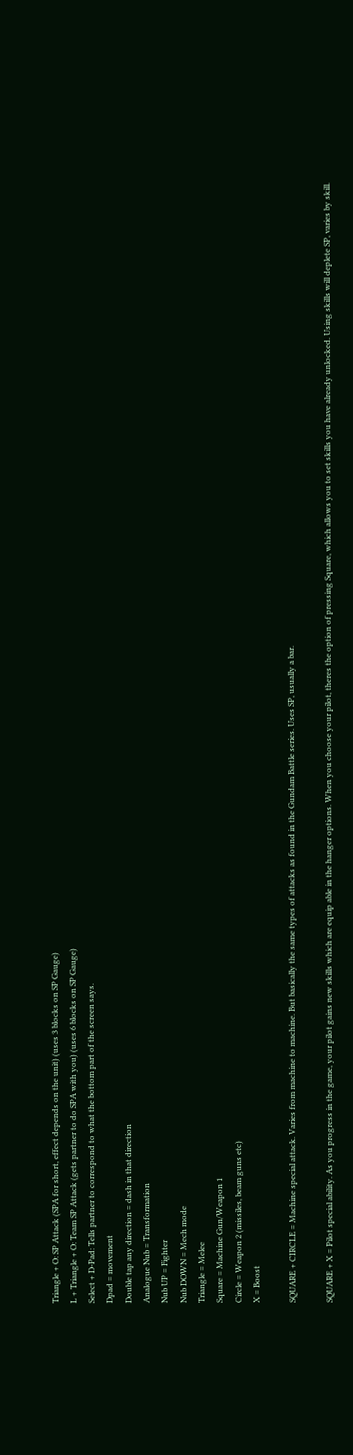Triangle + O: SP Attack (SPA for short, effect depends on the unit) (uses 3 blocks on SP Gauge)
L + Triangle + O: Team SP Attack (gets partner to do SPA with you) (uses 6 blocks on SP Gauge)
Select + D-Pad: Tells partner to correspond to what the bottom part of the screen says.
Dpad = movement
Double tap any direction = dash in that direction
Analogue Nub = Transformation
Nub UP = Fighter
Nub DOWN = Mech mode
Triangle = Melee
Square = Machine Gun/Weapon 1
Circle = Weapon 2 (missiles, beam guns etc)
X = Boost

SQUARE + CIRCLE = Machine special attack. Varies from machine to machine. But basically the same types of attacks as found in the Gundam Battle series. Uses SP, usually a bar.

SQUARE + X = Pilot special ability. As you progress in the game, your pilot gains new skills which are equip able in the hanger options. When you choose your pilot, theres the option of pressing Square, which allows you to set skills you have already unlocked. Using skills will deplete SP, varies by skill.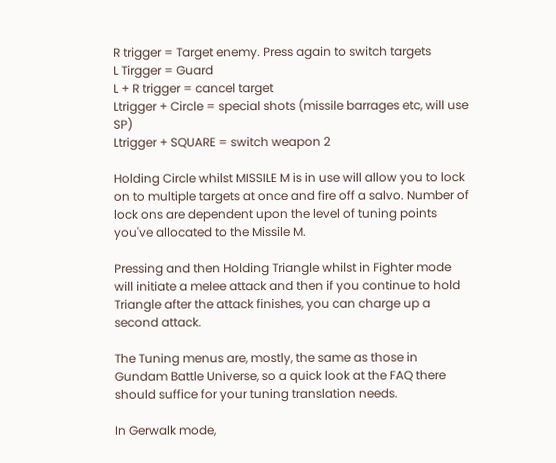R trigger = Target enemy. Press again to switch targets
L Tirgger = Guard
L + R trigger = cancel target
Ltrigger + Circle = special shots (missile barrages etc, will use SP)
Ltrigger + SQUARE = switch weapon 2

Holding Circle whilst MISSILE M is in use will allow you to lock on to multiple targets at once and fire off a salvo. Number of lock ons are dependent upon the level of tuning points you've allocated to the Missile M.

Pressing and then Holding Triangle whilst in Fighter mode will initiate a melee attack and then if you continue to hold Triangle after the attack finishes, you can charge up a second attack.

The Tuning menus are, mostly, the same as those in Gundam Battle Universe, so a quick look at the FAQ there should suffice for your tuning translation needs.

In Gerwalk mode,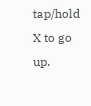tap/hold X to go up.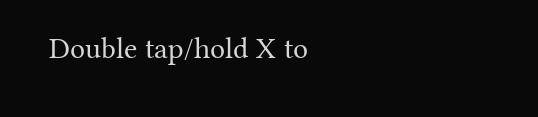Double tap/hold X to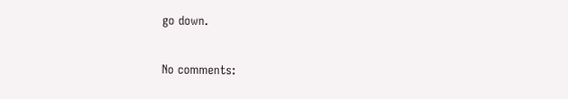go down.

No comments: